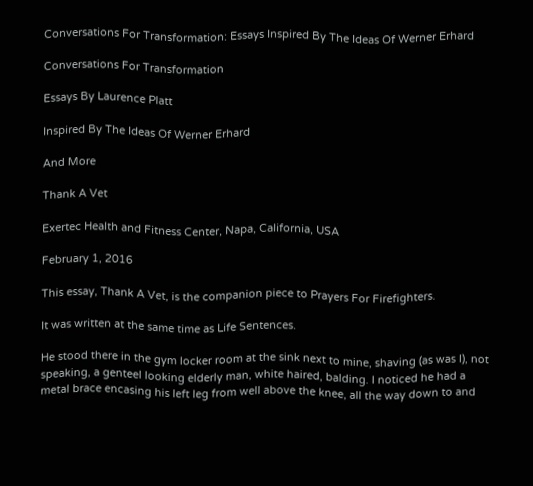Conversations For Transformation: Essays Inspired By The Ideas Of Werner Erhard

Conversations For Transformation

Essays By Laurence Platt

Inspired By The Ideas Of Werner Erhard

And More

Thank A Vet

Exertec Health and Fitness Center, Napa, California, USA

February 1, 2016

This essay, Thank A Vet, is the companion piece to Prayers For Firefighters.

It was written at the same time as Life Sentences.

He stood there in the gym locker room at the sink next to mine, shaving (as was I), not speaking, a genteel looking elderly man, white haired, balding. I noticed he had a metal brace encasing his left leg from well above the knee, all the way down to and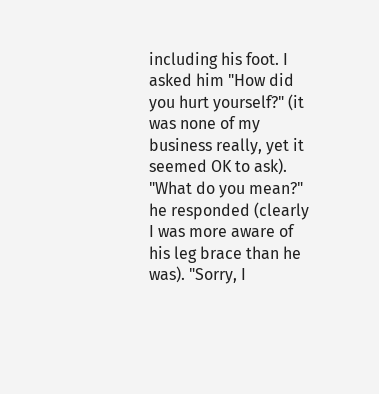including his foot. I asked him "How did you hurt yourself?" (it was none of my business really, yet it seemed OK to ask). "What do you mean?" he responded (clearly I was more aware of his leg brace than he was). "Sorry, I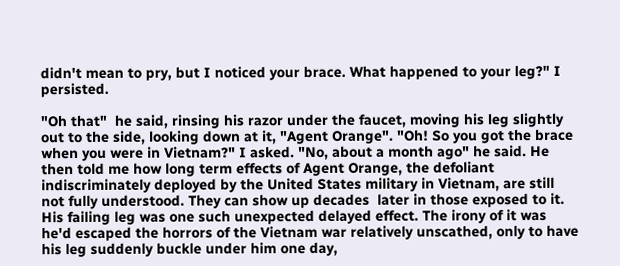didn't mean to pry, but I noticed your brace. What happened to your leg?" I persisted.

"Oh that"  he said, rinsing his razor under the faucet, moving his leg slightly out to the side, looking down at it, "Agent Orange". "Oh! So you got the brace when you were in Vietnam?" I asked. "No, about a month ago" he said. He then told me how long term effects of Agent Orange, the defoliant indiscriminately deployed by the United States military in Vietnam, are still not fully understood. They can show up decades  later in those exposed to it. His failing leg was one such unexpected delayed effect. The irony of it was he'd escaped the horrors of the Vietnam war relatively unscathed, only to have his leg suddenly buckle under him one day,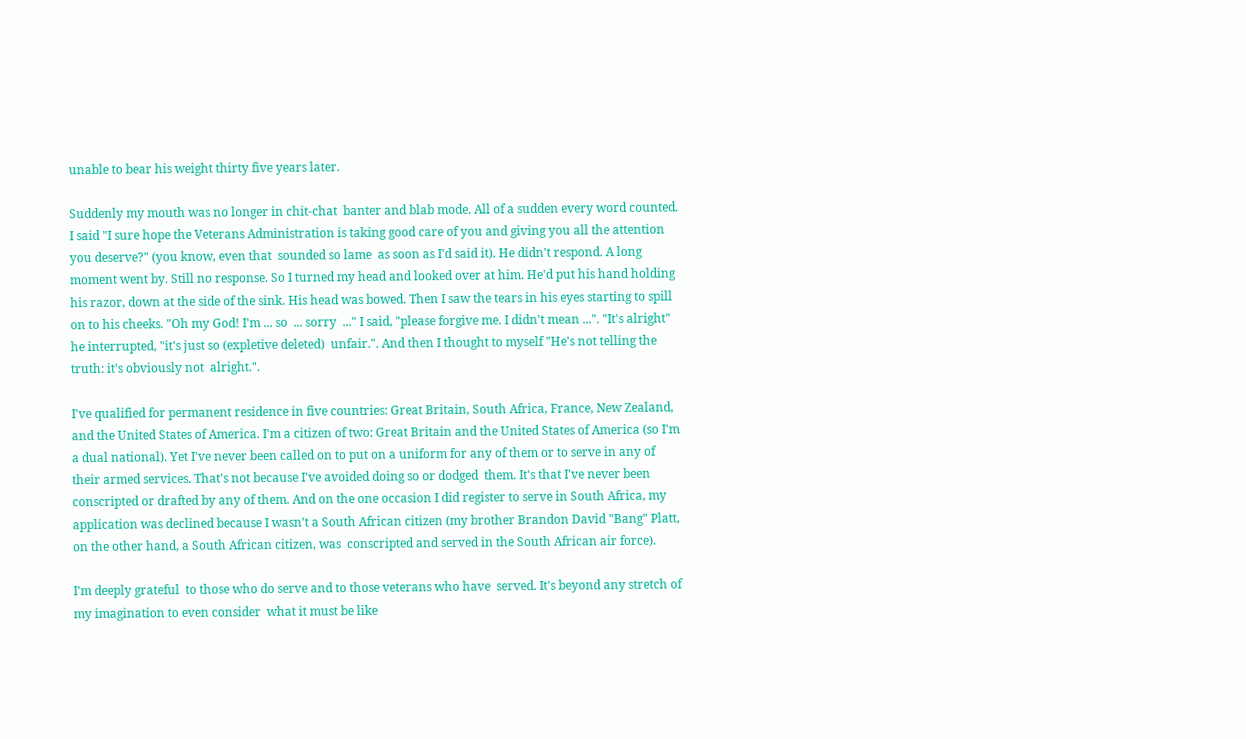unable to bear his weight thirty five years later.

Suddenly my mouth was no longer in chit-chat  banter and blab mode. All of a sudden every word counted. I said "I sure hope the Veterans Administration is taking good care of you and giving you all the attention you deserve?" (you know, even that  sounded so lame  as soon as I'd said it). He didn't respond. A long moment went by. Still no response. So I turned my head and looked over at him. He'd put his hand holding his razor, down at the side of the sink. His head was bowed. Then I saw the tears in his eyes starting to spill on to his cheeks. "Oh my God! I'm ... so  ... sorry  ..." I said, "please forgive me. I didn't mean ...". "It's alright" he interrupted, "it's just so (expletive deleted)  unfair.". And then I thought to myself "He's not telling the truth: it's obviously not  alright.".

I've qualified for permanent residence in five countries: Great Britain, South Africa, France, New Zealand, and the United States of America. I'm a citizen of two: Great Britain and the United States of America (so I'm a dual national). Yet I've never been called on to put on a uniform for any of them or to serve in any of their armed services. That's not because I've avoided doing so or dodged  them. It's that I've never been conscripted or drafted by any of them. And on the one occasion I did register to serve in South Africa, my application was declined because I wasn't a South African citizen (my brother Brandon David "Bang" Platt, on the other hand, a South African citizen, was  conscripted and served in the South African air force).

I'm deeply grateful  to those who do serve and to those veterans who have  served. It's beyond any stretch of my imagination to even consider  what it must be like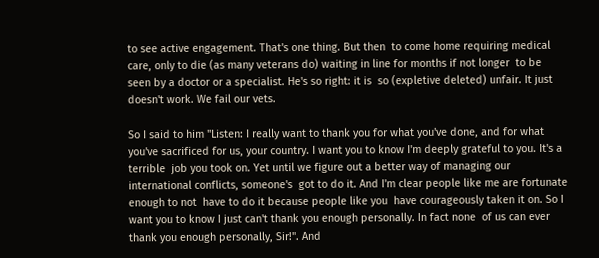to see active engagement. That's one thing. But then  to come home requiring medical care, only to die (as many veterans do) waiting in line for months if not longer  to be seen by a doctor or a specialist. He's so right: it is  so (expletive deleted) unfair. It just doesn't work. We fail our vets.

So I said to him "Listen: I really want to thank you for what you've done, and for what you've sacrificed for us, your country. I want you to know I'm deeply grateful to you. It's a terrible  job you took on. Yet until we figure out a better way of managing our international conflicts, someone's  got to do it. And I'm clear people like me are fortunate enough to not  have to do it because people like you  have courageously taken it on. So I want you to know I just can't thank you enough personally. In fact none  of us can ever thank you enough personally, Sir!". And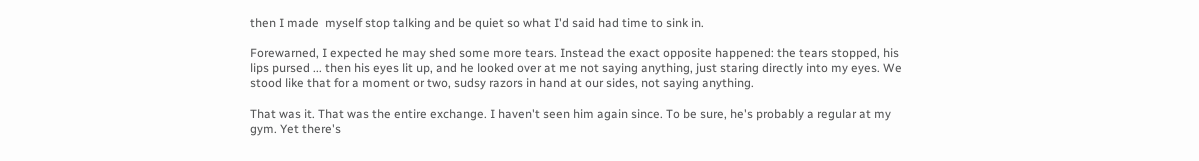then I made  myself stop talking and be quiet so what I'd said had time to sink in.

Forewarned, I expected he may shed some more tears. Instead the exact opposite happened: the tears stopped, his lips pursed ... then his eyes lit up, and he looked over at me not saying anything, just staring directly into my eyes. We stood like that for a moment or two, sudsy razors in hand at our sides, not saying anything.

That was it. That was the entire exchange. I haven't seen him again since. To be sure, he's probably a regular at my gym. Yet there's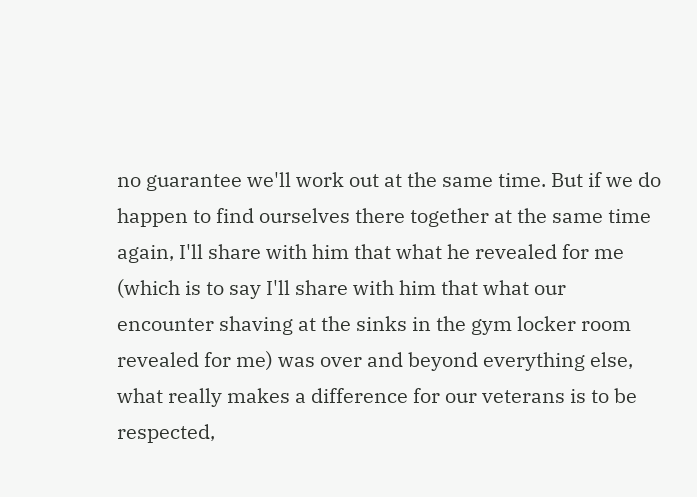no guarantee we'll work out at the same time. But if we do happen to find ourselves there together at the same time again, I'll share with him that what he revealed for me (which is to say I'll share with him that what our encounter shaving at the sinks in the gym locker room revealed for me) was over and beyond everything else, what really makes a difference for our veterans is to be respected,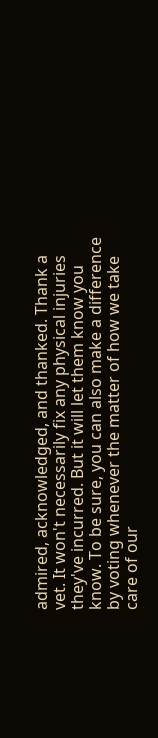admired, acknowledged, and thanked. Thank a vet. It won't necessarily fix any physical injuries they've incurred. But it will let them know you know. To be sure, you can also make a difference by voting whenever the matter of how we take care of our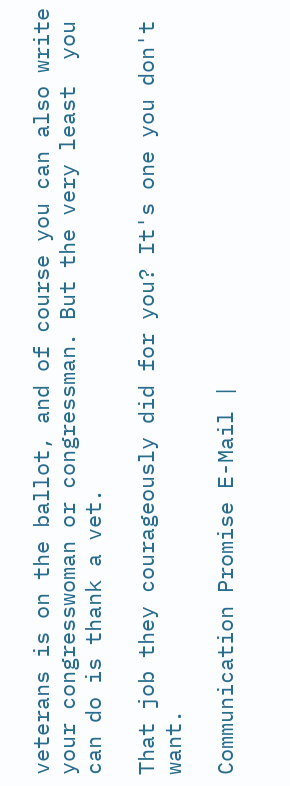veterans is on the ballot, and of course you can also write your congresswoman or congressman. But the very least  you can do is thank a vet.

That job they courageously did for you? It's one you don't want.

Communication Promise E-Mail |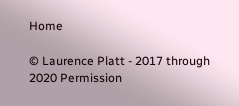Home

© Laurence Platt - 2017 through 2020 Permission